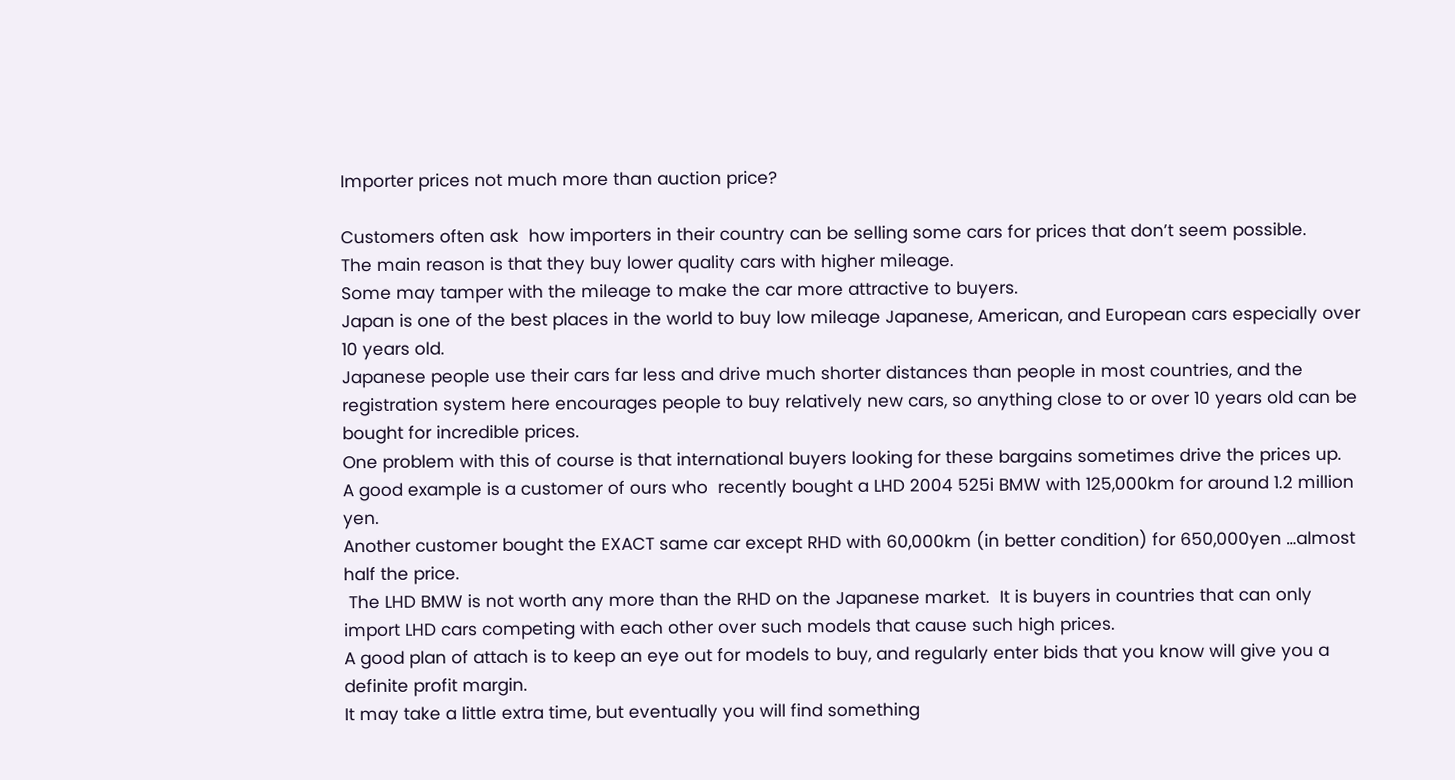Importer prices not much more than auction price?

Customers often ask  how importers in their country can be selling some cars for prices that don’t seem possible.
The main reason is that they buy lower quality cars with higher mileage.
Some may tamper with the mileage to make the car more attractive to buyers.
Japan is one of the best places in the world to buy low mileage Japanese, American, and European cars especially over 10 years old.
Japanese people use their cars far less and drive much shorter distances than people in most countries, and the registration system here encourages people to buy relatively new cars, so anything close to or over 10 years old can be bought for incredible prices.
One problem with this of course is that international buyers looking for these bargains sometimes drive the prices up.
A good example is a customer of ours who  recently bought a LHD 2004 525i BMW with 125,000km for around 1.2 million yen.
Another customer bought the EXACT same car except RHD with 60,000km (in better condition) for 650,000yen …almost half the price.
 The LHD BMW is not worth any more than the RHD on the Japanese market.  It is buyers in countries that can only import LHD cars competing with each other over such models that cause such high prices.
A good plan of attach is to keep an eye out for models to buy, and regularly enter bids that you know will give you a definite profit margin.
It may take a little extra time, but eventually you will find something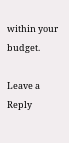within your budget.

Leave a Reply